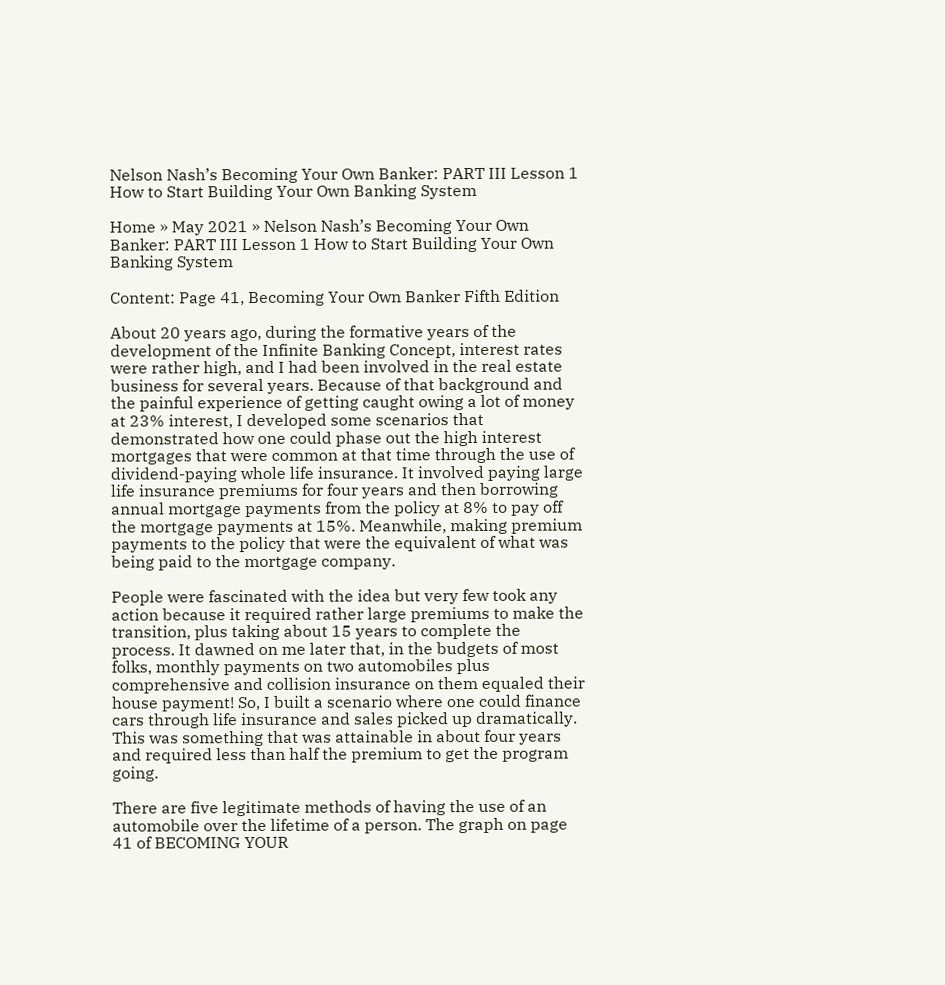Nelson Nash’s Becoming Your Own Banker: PART III Lesson 1 How to Start Building Your Own Banking System

Home » May 2021 » Nelson Nash’s Becoming Your Own Banker: PART III Lesson 1 How to Start Building Your Own Banking System

Content: Page 41, Becoming Your Own Banker Fifth Edition

About 20 years ago, during the formative years of the development of the Infinite Banking Concept, interest rates were rather high, and I had been involved in the real estate business for several years. Because of that background and the painful experience of getting caught owing a lot of money at 23% interest, I developed some scenarios that demonstrated how one could phase out the high interest mortgages that were common at that time through the use of dividend-paying whole life insurance. It involved paying large life insurance premiums for four years and then borrowing annual mortgage payments from the policy at 8% to pay off the mortgage payments at 15%. Meanwhile, making premium payments to the policy that were the equivalent of what was being paid to the mortgage company.

People were fascinated with the idea but very few took any action because it required rather large premiums to make the transition, plus taking about 15 years to complete the process. It dawned on me later that, in the budgets of most folks, monthly payments on two automobiles plus comprehensive and collision insurance on them equaled their house payment! So, I built a scenario where one could finance cars through life insurance and sales picked up dramatically. This was something that was attainable in about four years and required less than half the premium to get the program going.

There are five legitimate methods of having the use of an automobile over the lifetime of a person. The graph on page 41 of BECOMING YOUR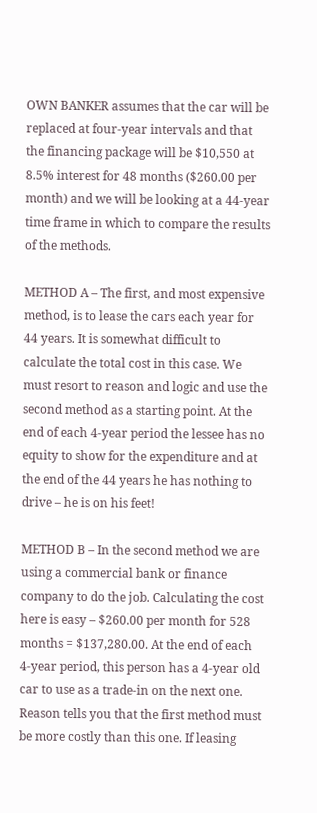OWN BANKER assumes that the car will be replaced at four-year intervals and that the financing package will be $10,550 at 8.5% interest for 48 months ($260.00 per month) and we will be looking at a 44-year time frame in which to compare the results of the methods.

METHOD A – The first, and most expensive method, is to lease the cars each year for 44 years. It is somewhat difficult to calculate the total cost in this case. We must resort to reason and logic and use the second method as a starting point. At the end of each 4-year period the lessee has no equity to show for the expenditure and at the end of the 44 years he has nothing to drive – he is on his feet!

METHOD B – In the second method we are using a commercial bank or finance company to do the job. Calculating the cost here is easy – $260.00 per month for 528 months = $137,280.00. At the end of each 4-year period, this person has a 4-year old car to use as a trade-in on the next one. Reason tells you that the first method must be more costly than this one. If leasing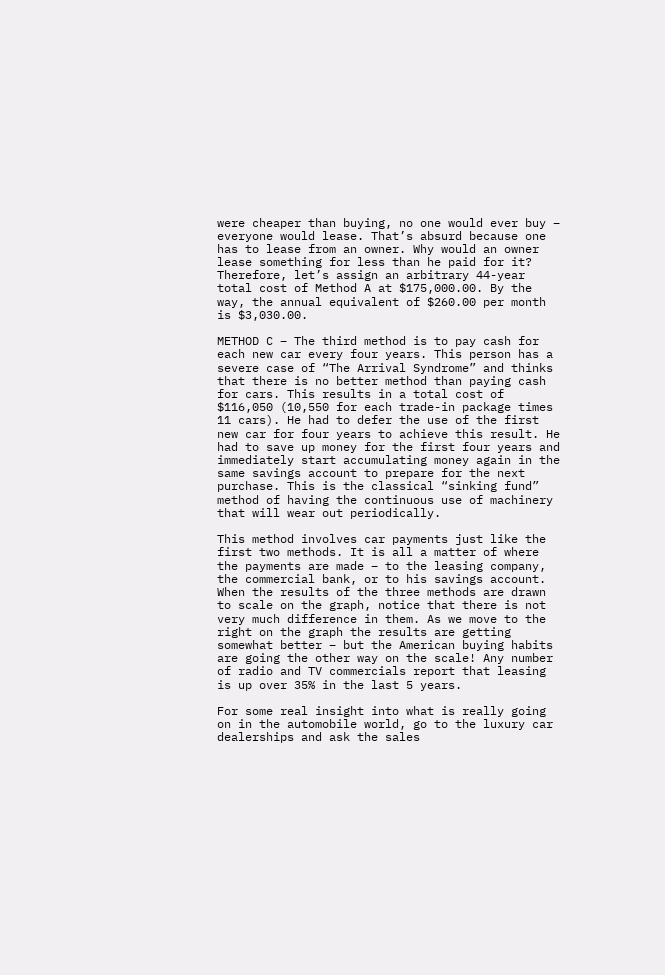were cheaper than buying, no one would ever buy – everyone would lease. That’s absurd because one has to lease from an owner. Why would an owner lease something for less than he paid for it? Therefore, let’s assign an arbitrary 44-year total cost of Method A at $175,000.00. By the way, the annual equivalent of $260.00 per month is $3,030.00.

METHOD C – The third method is to pay cash for each new car every four years. This person has a severe case of “The Arrival Syndrome” and thinks that there is no better method than paying cash for cars. This results in a total cost of $116,050 (10,550 for each trade-in package times 11 cars). He had to defer the use of the first new car for four years to achieve this result. He had to save up money for the first four years and immediately start accumulating money again in the same savings account to prepare for the next purchase. This is the classical “sinking fund” method of having the continuous use of machinery that will wear out periodically.

This method involves car payments just like the first two methods. It is all a matter of where the payments are made – to the leasing company, the commercial bank, or to his savings account. When the results of the three methods are drawn to scale on the graph, notice that there is not very much difference in them. As we move to the right on the graph the results are getting somewhat better – but the American buying habits are going the other way on the scale! Any number of radio and TV commercials report that leasing is up over 35% in the last 5 years.

For some real insight into what is really going on in the automobile world, go to the luxury car dealerships and ask the sales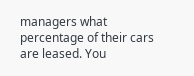managers what percentage of their cars are leased. You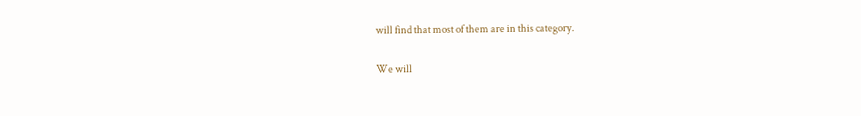will find that most of them are in this category.

We will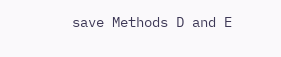save Methods D and E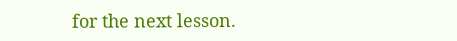for the next lesson.